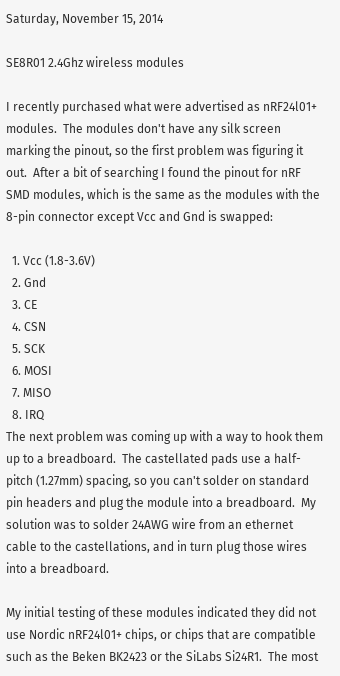Saturday, November 15, 2014

SE8R01 2.4Ghz wireless modules

I recently purchased what were advertised as nRF24l01+ modules.  The modules don't have any silk screen marking the pinout, so the first problem was figuring it out.  After a bit of searching I found the pinout for nRF SMD modules, which is the same as the modules with the 8-pin connector except Vcc and Gnd is swapped:

  1. Vcc (1.8-3.6V)
  2. Gnd
  3. CE
  4. CSN
  5. SCK
  6. MOSI
  7. MISO
  8. IRQ
The next problem was coming up with a way to hook them up to a breadboard.  The castellated pads use a half-pitch (1.27mm) spacing, so you can't solder on standard pin headers and plug the module into a breadboard.  My solution was to solder 24AWG wire from an ethernet cable to the castellations, and in turn plug those wires into a breadboard.

My initial testing of these modules indicated they did not use Nordic nRF24l01+ chips, or chips that are compatible such as the Beken BK2423 or the SiLabs Si24R1.  The most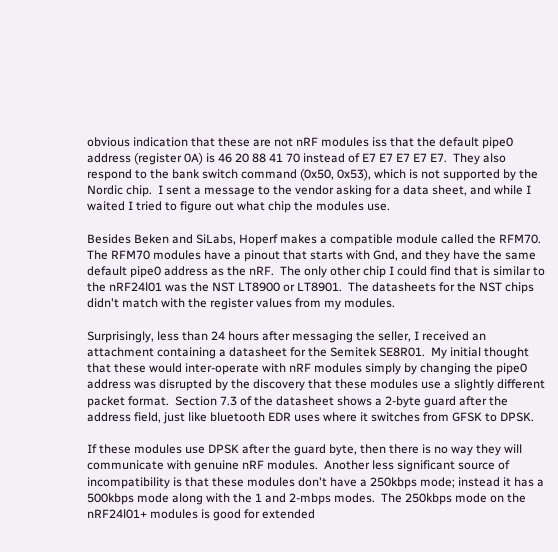obvious indication that these are not nRF modules iss that the default pipe0 address (register 0A) is 46 20 88 41 70 instead of E7 E7 E7 E7 E7.  They also respond to the bank switch command (0x50, 0x53), which is not supported by the Nordic chip.  I sent a message to the vendor asking for a data sheet, and while I waited I tried to figure out what chip the modules use.

Besides Beken and SiLabs, Hoperf makes a compatible module called the RFM70.  The RFM70 modules have a pinout that starts with Gnd, and they have the same default pipe0 address as the nRF.  The only other chip I could find that is similar to the nRF24l01 was the NST LT8900 or LT8901.  The datasheets for the NST chips didn't match with the register values from my modules.

Surprisingly, less than 24 hours after messaging the seller, I received an attachment containing a datasheet for the Semitek SE8R01.  My initial thought that these would inter-operate with nRF modules simply by changing the pipe0 address was disrupted by the discovery that these modules use a slightly different packet format.  Section 7.3 of the datasheet shows a 2-byte guard after the address field, just like bluetooth EDR uses where it switches from GFSK to DPSK.

If these modules use DPSK after the guard byte, then there is no way they will communicate with genuine nRF modules.  Another less significant source of incompatibility is that these modules don't have a 250kbps mode; instead it has a 500kbps mode along with the 1 and 2-mbps modes.  The 250kbps mode on the nRF24l01+ modules is good for extended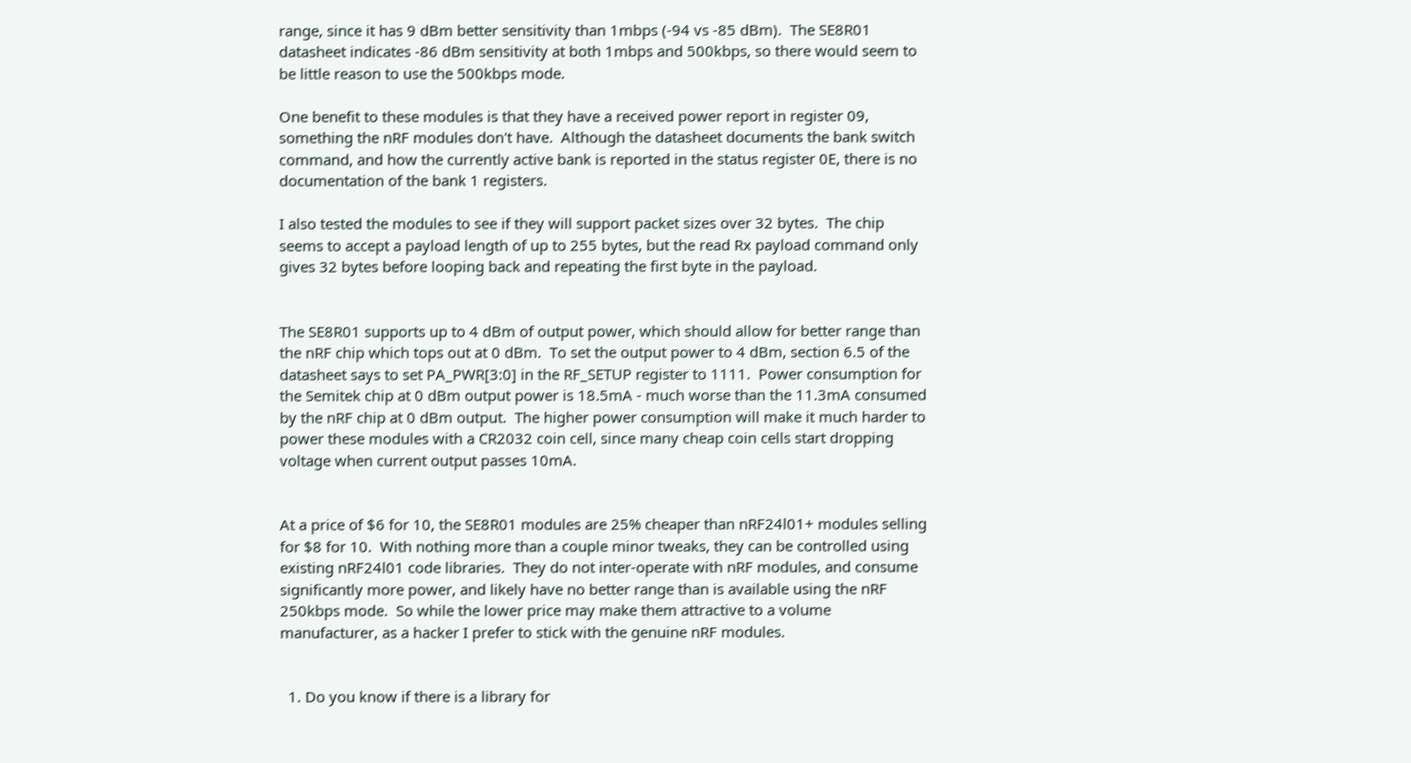range, since it has 9 dBm better sensitivity than 1mbps (-94 vs -85 dBm).  The SE8R01 datasheet indicates -86 dBm sensitivity at both 1mbps and 500kbps, so there would seem to be little reason to use the 500kbps mode.

One benefit to these modules is that they have a received power report in register 09, something the nRF modules don't have.  Although the datasheet documents the bank switch command, and how the currently active bank is reported in the status register 0E, there is no documentation of the bank 1 registers.

I also tested the modules to see if they will support packet sizes over 32 bytes.  The chip seems to accept a payload length of up to 255 bytes, but the read Rx payload command only gives 32 bytes before looping back and repeating the first byte in the payload.


The SE8R01 supports up to 4 dBm of output power, which should allow for better range than the nRF chip which tops out at 0 dBm.  To set the output power to 4 dBm, section 6.5 of the datasheet says to set PA_PWR[3:0] in the RF_SETUP register to 1111.  Power consumption for the Semitek chip at 0 dBm output power is 18.5mA - much worse than the 11.3mA consumed by the nRF chip at 0 dBm output.  The higher power consumption will make it much harder to power these modules with a CR2032 coin cell, since many cheap coin cells start dropping voltage when current output passes 10mA.


At a price of $6 for 10, the SE8R01 modules are 25% cheaper than nRF24l01+ modules selling for $8 for 10.  With nothing more than a couple minor tweaks, they can be controlled using existing nRF24l01 code libraries.  They do not inter-operate with nRF modules, and consume significantly more power, and likely have no better range than is available using the nRF 250kbps mode.  So while the lower price may make them attractive to a volume manufacturer, as a hacker I prefer to stick with the genuine nRF modules.


  1. Do you know if there is a library for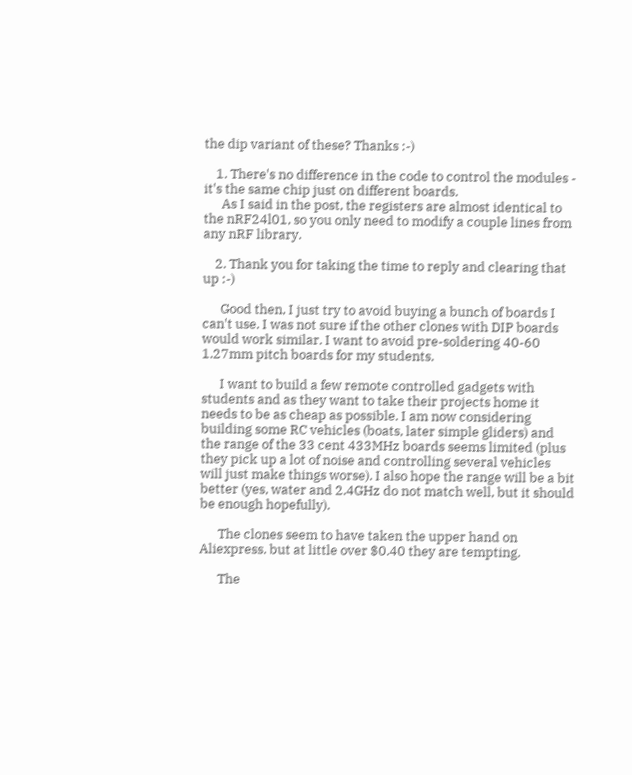the dip variant of these? Thanks :-)

    1. There's no difference in the code to control the modules - it's the same chip just on different boards.
      As I said in the post, the registers are almost identical to the nRF24l01, so you only need to modify a couple lines from any nRF library.

    2. Thank you for taking the time to reply and clearing that up :-)

      Good then, I just try to avoid buying a bunch of boards I can't use. I was not sure if the other clones with DIP boards would work similar. I want to avoid pre-soldering 40-60 1.27mm pitch boards for my students.

      I want to build a few remote controlled gadgets with students and as they want to take their projects home it needs to be as cheap as possible. I am now considering building some RC vehicles (boats, later simple gliders) and the range of the 33 cent 433MHz boards seems limited (plus they pick up a lot of noise and controlling several vehicles will just make things worse). I also hope the range will be a bit better (yes, water and 2.4GHz do not match well, but it should be enough hopefully).

      The clones seem to have taken the upper hand on Aliexpress. but at little over $0.40 they are tempting.

      The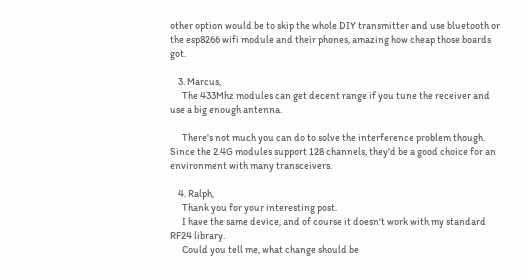other option would be to skip the whole DIY transmitter and use bluetooth or the esp8266 wifi module and their phones, amazing how cheap those boards got.

    3. Marcus,
      The 433Mhz modules can get decent range if you tune the receiver and use a big enough antenna.

      There's not much you can do to solve the interference problem though. Since the 2.4G modules support 128 channels, they'd be a good choice for an environment with many transceivers.

    4. Ralph,
      Thank you for your interesting post.
      I have the same device, and of course it doesn't work with my standard RF24 library.
      Could you tell me, what change should be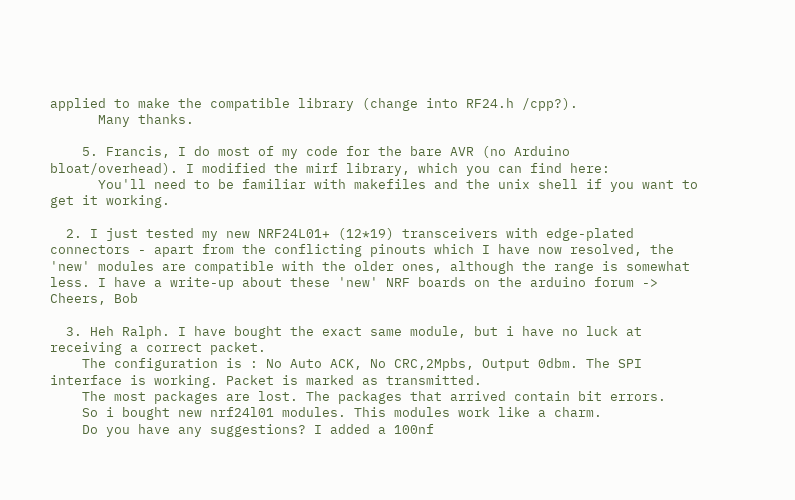applied to make the compatible library (change into RF24.h /cpp?).
      Many thanks.

    5. Francis, I do most of my code for the bare AVR (no Arduino bloat/overhead). I modified the mirf library, which you can find here:
      You'll need to be familiar with makefiles and the unix shell if you want to get it working.

  2. I just tested my new NRF24L01+ (12*19) transceivers with edge-plated connectors - apart from the conflicting pinouts which I have now resolved, the 'new' modules are compatible with the older ones, although the range is somewhat less. I have a write-up about these 'new' NRF boards on the arduino forum -> Cheers, Bob

  3. Heh Ralph. I have bought the exact same module, but i have no luck at receiving a correct packet.
    The configuration is : No Auto ACK, No CRC,2Mpbs, Output 0dbm. The SPI interface is working. Packet is marked as transmitted.
    The most packages are lost. The packages that arrived contain bit errors.
    So i bought new nrf24l01 modules. This modules work like a charm.
    Do you have any suggestions? I added a 100nf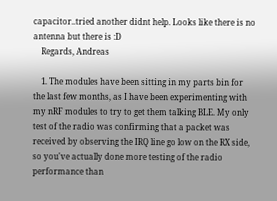capacitor..tried another didnt help. Looks like there is no antenna but there is :D
    Regards, Andreas

    1. The modules have been sitting in my parts bin for the last few months, as I have been experimenting with my nRF modules to try to get them talking BLE. My only test of the radio was confirming that a packet was received by observing the IRQ line go low on the RX side, so you've actually done more testing of the radio performance than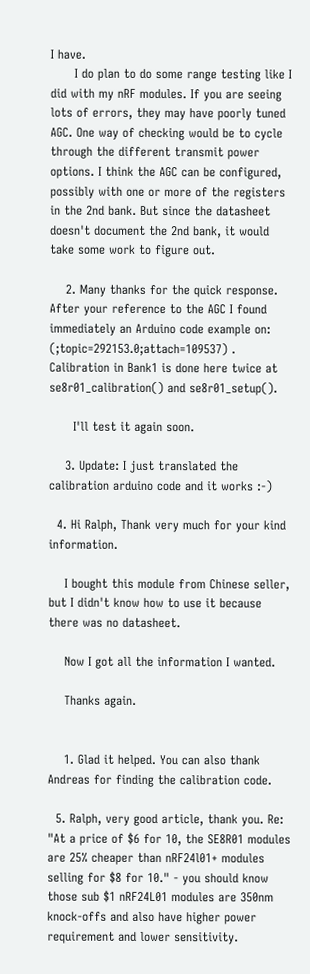I have.
      I do plan to do some range testing like I did with my nRF modules. If you are seeing lots of errors, they may have poorly tuned AGC. One way of checking would be to cycle through the different transmit power options. I think the AGC can be configured, possibly with one or more of the registers in the 2nd bank. But since the datasheet doesn't document the 2nd bank, it would take some work to figure out.

    2. Many thanks for the quick response. After your reference to the AGC I found immediately an Arduino code example on: (;topic=292153.0;attach=109537) . Calibration in Bank1 is done here twice at se8r01_calibration() and se8r01_setup().

      I'll test it again soon.

    3. Update: I just translated the calibration arduino code and it works :-)

  4. Hi Ralph, Thank very much for your kind information.

    I bought this module from Chinese seller, but I didn't know how to use it because there was no datasheet.

    Now I got all the information I wanted.

    Thanks again.


    1. Glad it helped. You can also thank Andreas for finding the calibration code.

  5. Ralph, very good article, thank you. Re: "At a price of $6 for 10, the SE8R01 modules are 25% cheaper than nRF24l01+ modules selling for $8 for 10." - you should know those sub $1 nRF24L01 modules are 350nm knock-offs and also have higher power requirement and lower sensitivity.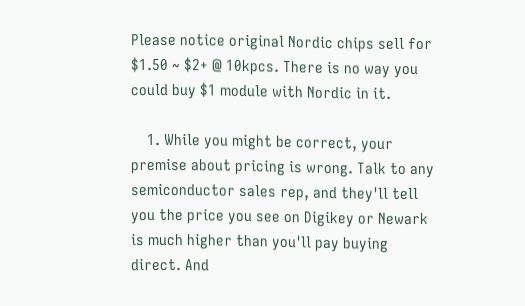Please notice original Nordic chips sell for $1.50 ~ $2+ @ 10kpcs. There is no way you could buy $1 module with Nordic in it.

    1. While you might be correct, your premise about pricing is wrong. Talk to any semiconductor sales rep, and they'll tell you the price you see on Digikey or Newark is much higher than you'll pay buying direct. And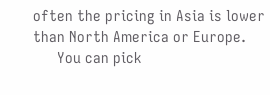often the pricing in Asia is lower than North America or Europe.
      You can pick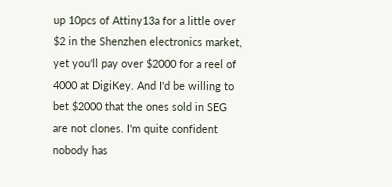up 10pcs of Attiny13a for a little over $2 in the Shenzhen electronics market, yet you'll pay over $2000 for a reel of 4000 at DigiKey. And I'd be willing to bet $2000 that the ones sold in SEG are not clones. I'm quite confident nobody has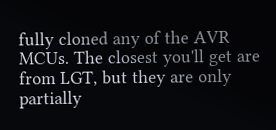fully cloned any of the AVR MCUs. The closest you'll get are from LGT, but they are only partially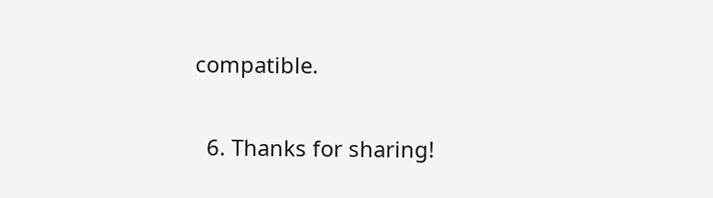compatible.

  6. Thanks for sharing!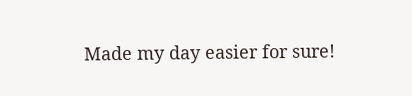Made my day easier for sure!